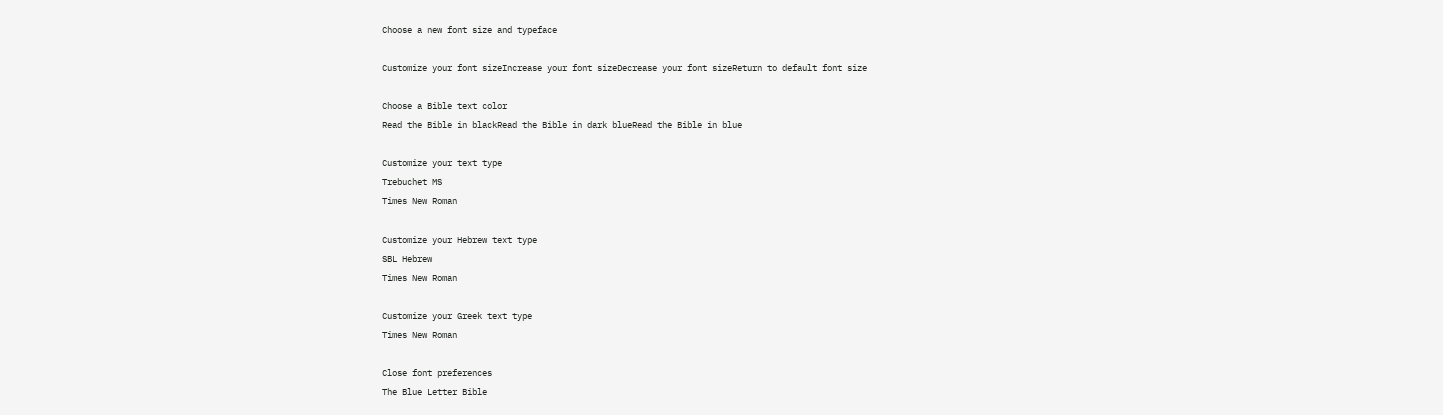Choose a new font size and typeface

Customize your font sizeIncrease your font sizeDecrease your font sizeReturn to default font size

Choose a Bible text color
Read the Bible in blackRead the Bible in dark blueRead the Bible in blue

Customize your text type
Trebuchet MS
Times New Roman

Customize your Hebrew text type
SBL Hebrew
Times New Roman

Customize your Greek text type
Times New Roman

Close font preferences
The Blue Letter Bible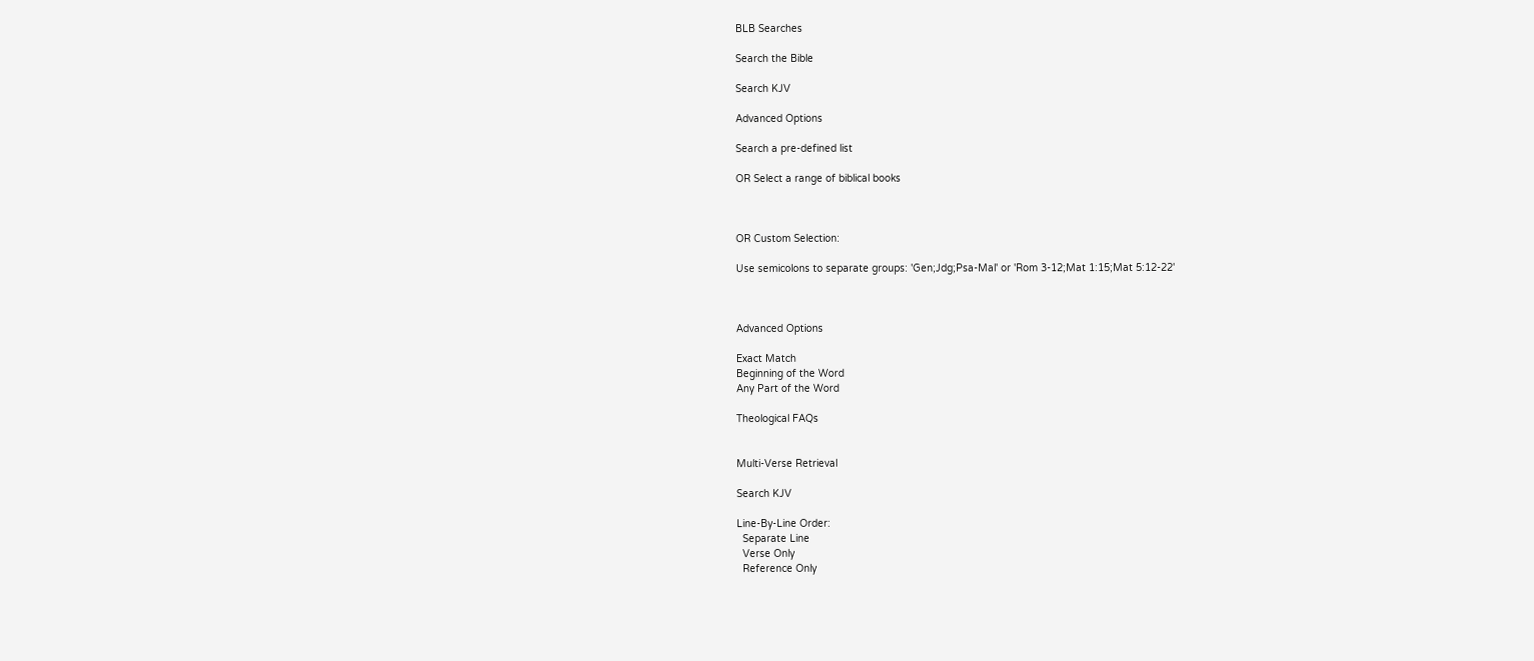BLB Searches

Search the Bible

Search KJV

Advanced Options

Search a pre-defined list

OR Select a range of biblical books



OR Custom Selection:

Use semicolons to separate groups: 'Gen;Jdg;Psa-Mal' or 'Rom 3-12;Mat 1:15;Mat 5:12-22'



Advanced Options

Exact Match
Beginning of the Word
Any Part of the Word

Theological FAQs


Multi-Verse Retrieval

Search KJV

Line-By-Line Order:
  Separate Line
  Verse Only
  Reference Only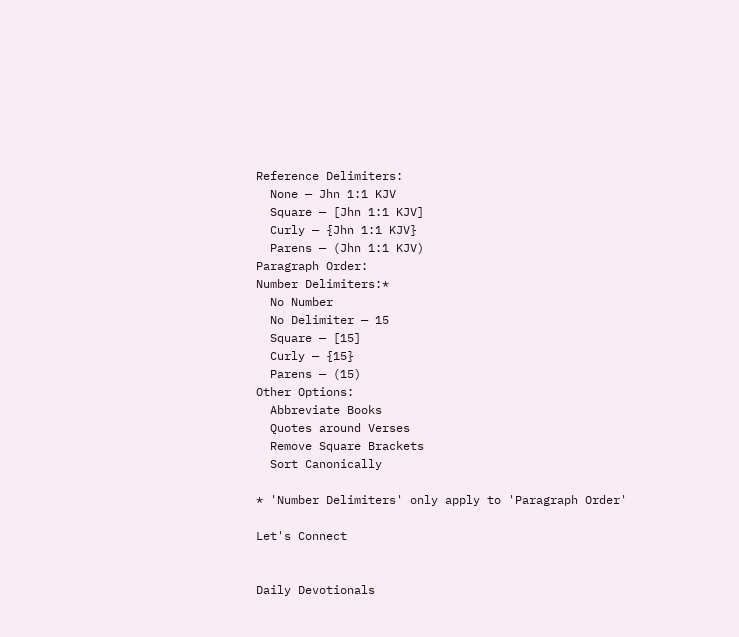Reference Delimiters:
  None — Jhn 1:1 KJV
  Square — [Jhn 1:1 KJV]
  Curly — {Jhn 1:1 KJV}
  Parens — (Jhn 1:1 KJV)
Paragraph Order:
Number Delimiters:*
  No Number
  No Delimiter — 15
  Square — [15]
  Curly — {15}
  Parens — (15)
Other Options:
  Abbreviate Books
  Quotes around Verses
  Remove Square Brackets
  Sort Canonically

* 'Number Delimiters' only apply to 'Paragraph Order'

Let's Connect


Daily Devotionals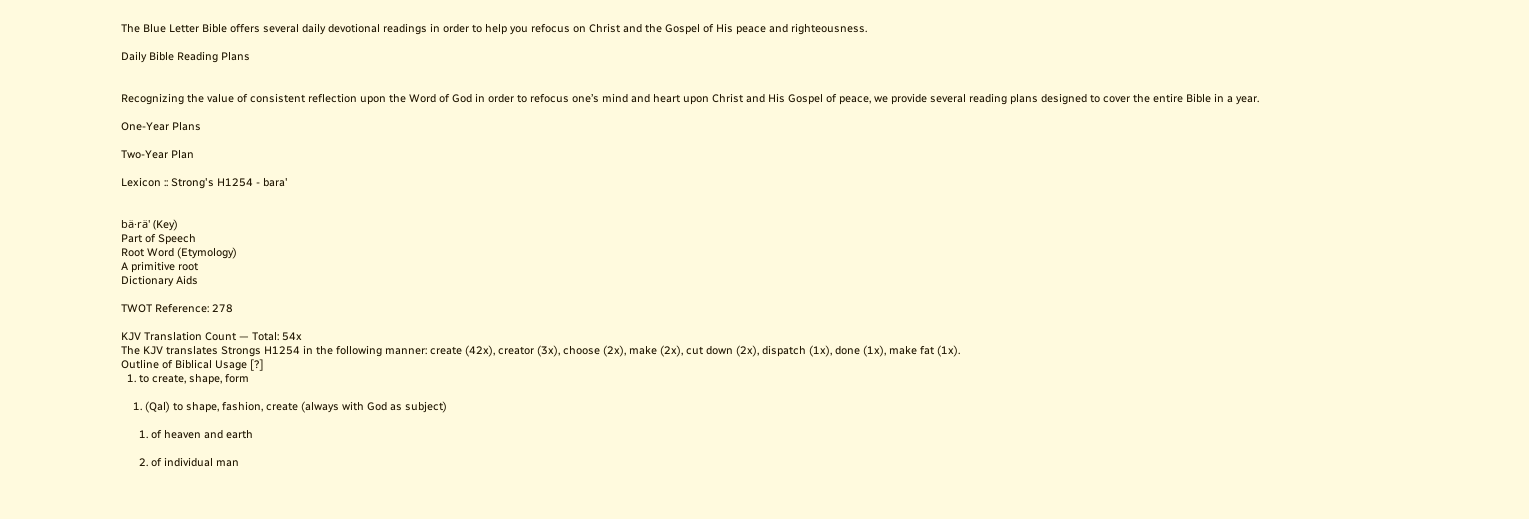The Blue Letter Bible offers several daily devotional readings in order to help you refocus on Christ and the Gospel of His peace and righteousness.

Daily Bible Reading Plans


Recognizing the value of consistent reflection upon the Word of God in order to refocus one’s mind and heart upon Christ and His Gospel of peace, we provide several reading plans designed to cover the entire Bible in a year.

One-Year Plans

Two-Year Plan

Lexicon :: Strong's H1254 - bara'


bä·rä' (Key)
Part of Speech
Root Word (Etymology)
A primitive root
Dictionary Aids

TWOT Reference: 278

KJV Translation Count — Total: 54x
The KJV translates Strongs H1254 in the following manner: create (42x), creator (3x), choose (2x), make (2x), cut down (2x), dispatch (1x), done (1x), make fat (1x).
Outline of Biblical Usage [?]
  1. to create, shape, form

    1. (Qal) to shape, fashion, create (always with God as subject)

      1. of heaven and earth

      2. of individual man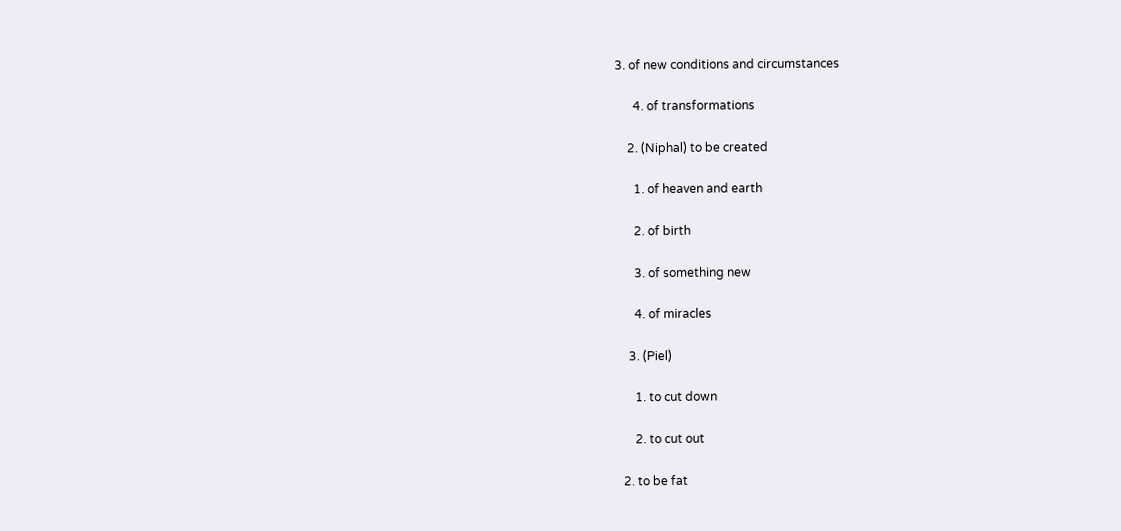3. of new conditions and circumstances

      4. of transformations

    2. (Niphal) to be created

      1. of heaven and earth

      2. of birth

      3. of something new

      4. of miracles

    3. (Piel)

      1. to cut down

      2. to cut out

  2. to be fat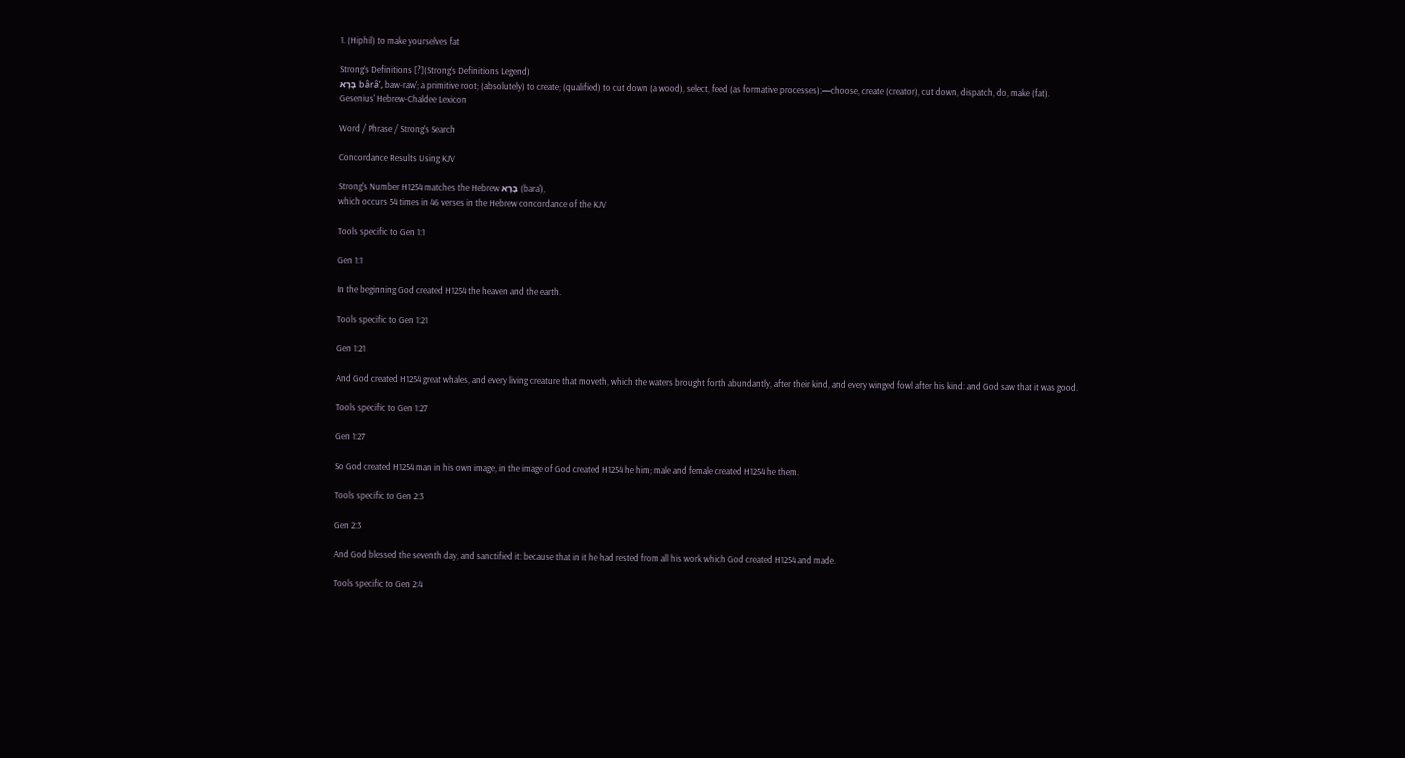1. (Hiphil) to make yourselves fat

Strong’s Definitions [?](Strong’s Definitions Legend)
בָּרָא bârâʼ, baw-raw'; a primitive root; (absolutely) to create; (qualified) to cut down (a wood), select, feed (as formative processes):—choose, create (creator), cut down, dispatch, do, make (fat).
Gesenius' Hebrew-Chaldee Lexicon

Word / Phrase / Strong's Search

Concordance Results Using KJV

Strong's Number H1254 matches the Hebrew בָּרָא (bara'),
which occurs 54 times in 46 verses in the Hebrew concordance of the KJV

Tools specific to Gen 1:1

Gen 1:1

In the beginning God created H1254 the heaven and the earth.

Tools specific to Gen 1:21

Gen 1:21

And God created H1254 great whales, and every living creature that moveth, which the waters brought forth abundantly, after their kind, and every winged fowl after his kind: and God saw that it was good.

Tools specific to Gen 1:27

Gen 1:27

So God created H1254 man in his own image, in the image of God created H1254 he him; male and female created H1254 he them.

Tools specific to Gen 2:3

Gen 2:3

And God blessed the seventh day, and sanctified it: because that in it he had rested from all his work which God created H1254 and made.

Tools specific to Gen 2:4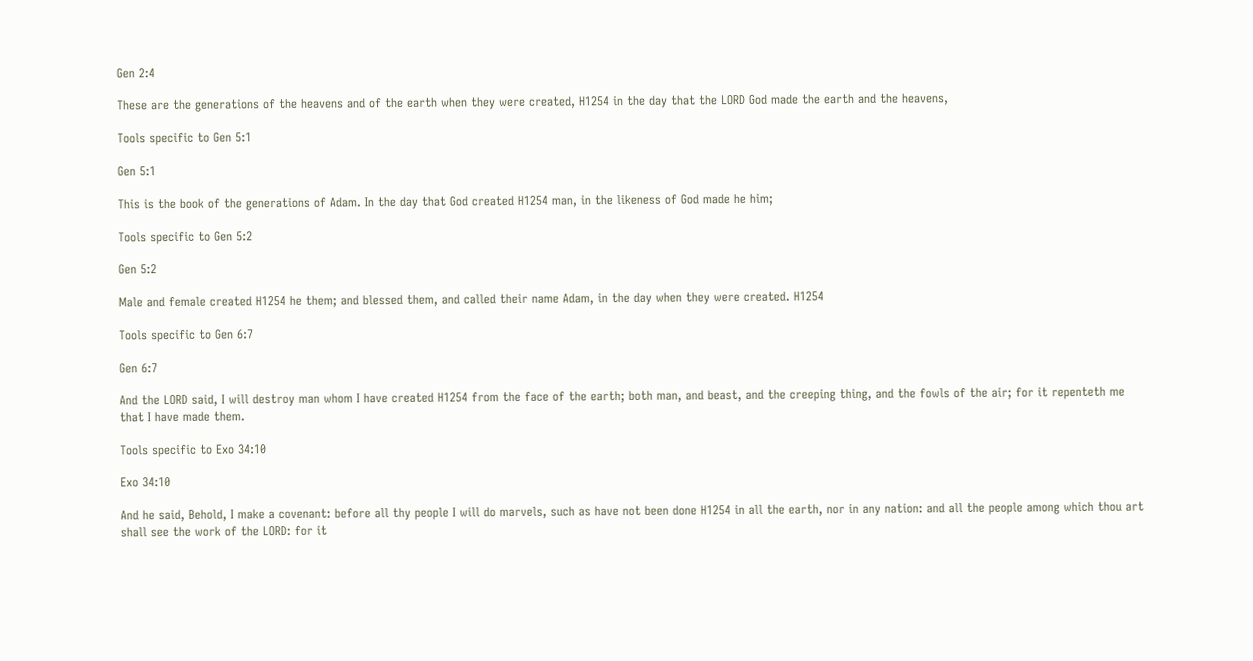Gen 2:4

These are the generations of the heavens and of the earth when they were created, H1254 in the day that the LORD God made the earth and the heavens,

Tools specific to Gen 5:1

Gen 5:1

This is the book of the generations of Adam. In the day that God created H1254 man, in the likeness of God made he him;

Tools specific to Gen 5:2

Gen 5:2

Male and female created H1254 he them; and blessed them, and called their name Adam, in the day when they were created. H1254

Tools specific to Gen 6:7

Gen 6:7

And the LORD said, I will destroy man whom I have created H1254 from the face of the earth; both man, and beast, and the creeping thing, and the fowls of the air; for it repenteth me that I have made them.

Tools specific to Exo 34:10

Exo 34:10

And he said, Behold, I make a covenant: before all thy people I will do marvels, such as have not been done H1254 in all the earth, nor in any nation: and all the people among which thou art shall see the work of the LORD: for it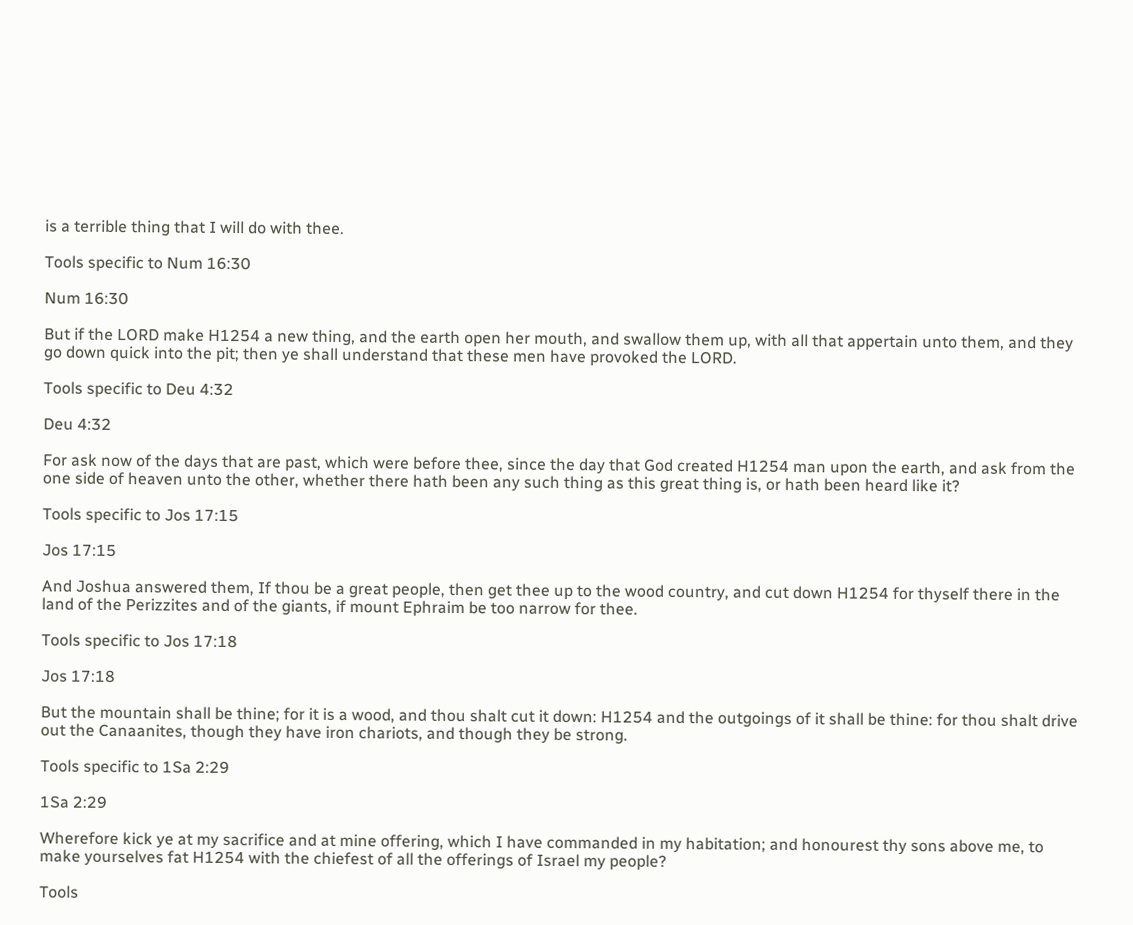is a terrible thing that I will do with thee.

Tools specific to Num 16:30

Num 16:30

But if the LORD make H1254 a new thing, and the earth open her mouth, and swallow them up, with all that appertain unto them, and they go down quick into the pit; then ye shall understand that these men have provoked the LORD.

Tools specific to Deu 4:32

Deu 4:32

For ask now of the days that are past, which were before thee, since the day that God created H1254 man upon the earth, and ask from the one side of heaven unto the other, whether there hath been any such thing as this great thing is, or hath been heard like it?

Tools specific to Jos 17:15

Jos 17:15

And Joshua answered them, If thou be a great people, then get thee up to the wood country, and cut down H1254 for thyself there in the land of the Perizzites and of the giants, if mount Ephraim be too narrow for thee.

Tools specific to Jos 17:18

Jos 17:18

But the mountain shall be thine; for it is a wood, and thou shalt cut it down: H1254 and the outgoings of it shall be thine: for thou shalt drive out the Canaanites, though they have iron chariots, and though they be strong.

Tools specific to 1Sa 2:29

1Sa 2:29

Wherefore kick ye at my sacrifice and at mine offering, which I have commanded in my habitation; and honourest thy sons above me, to make yourselves fat H1254 with the chiefest of all the offerings of Israel my people?

Tools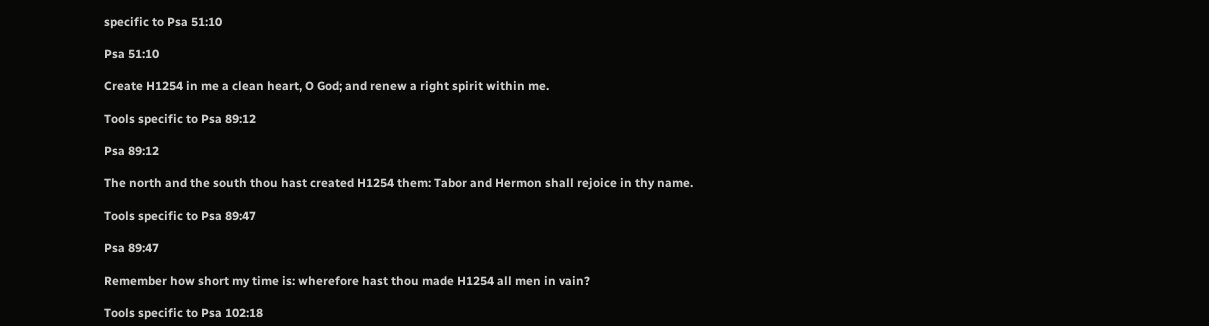specific to Psa 51:10

Psa 51:10

Create H1254 in me a clean heart, O God; and renew a right spirit within me.

Tools specific to Psa 89:12

Psa 89:12

The north and the south thou hast created H1254 them: Tabor and Hermon shall rejoice in thy name.

Tools specific to Psa 89:47

Psa 89:47

Remember how short my time is: wherefore hast thou made H1254 all men in vain?

Tools specific to Psa 102:18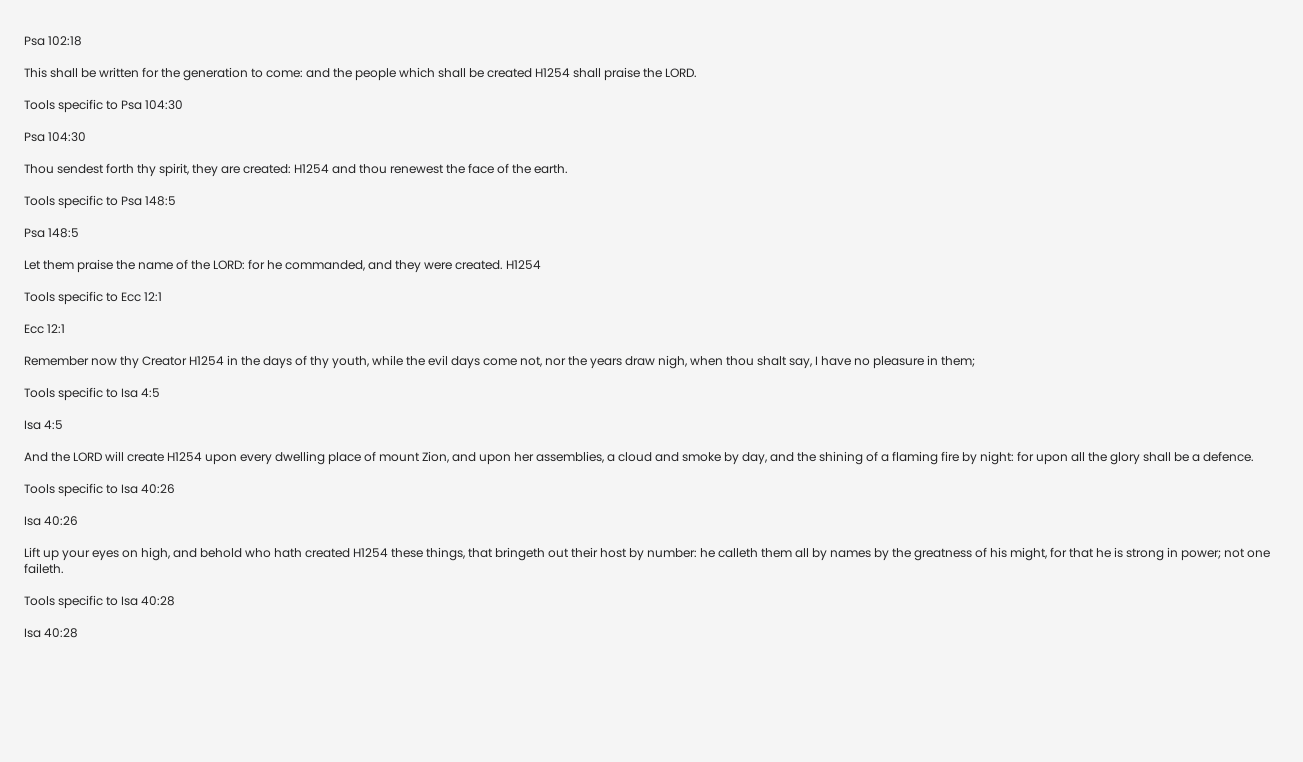Psa 102:18

This shall be written for the generation to come: and the people which shall be created H1254 shall praise the LORD.

Tools specific to Psa 104:30

Psa 104:30

Thou sendest forth thy spirit, they are created: H1254 and thou renewest the face of the earth.

Tools specific to Psa 148:5

Psa 148:5

Let them praise the name of the LORD: for he commanded, and they were created. H1254

Tools specific to Ecc 12:1

Ecc 12:1

Remember now thy Creator H1254 in the days of thy youth, while the evil days come not, nor the years draw nigh, when thou shalt say, I have no pleasure in them;

Tools specific to Isa 4:5

Isa 4:5

And the LORD will create H1254 upon every dwelling place of mount Zion, and upon her assemblies, a cloud and smoke by day, and the shining of a flaming fire by night: for upon all the glory shall be a defence.

Tools specific to Isa 40:26

Isa 40:26

Lift up your eyes on high, and behold who hath created H1254 these things, that bringeth out their host by number: he calleth them all by names by the greatness of his might, for that he is strong in power; not one faileth.

Tools specific to Isa 40:28

Isa 40:28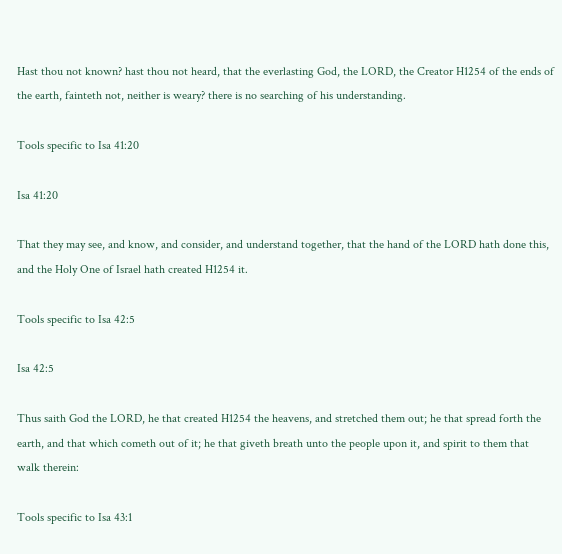Hast thou not known? hast thou not heard, that the everlasting God, the LORD, the Creator H1254 of the ends of the earth, fainteth not, neither is weary? there is no searching of his understanding.

Tools specific to Isa 41:20

Isa 41:20

That they may see, and know, and consider, and understand together, that the hand of the LORD hath done this, and the Holy One of Israel hath created H1254 it.

Tools specific to Isa 42:5

Isa 42:5

Thus saith God the LORD, he that created H1254 the heavens, and stretched them out; he that spread forth the earth, and that which cometh out of it; he that giveth breath unto the people upon it, and spirit to them that walk therein:

Tools specific to Isa 43:1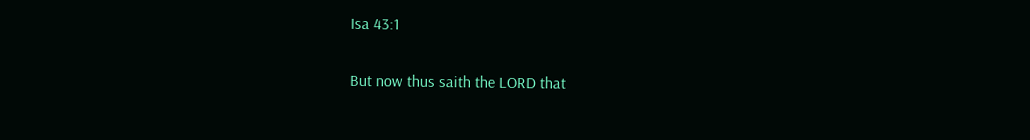Isa 43:1

But now thus saith the LORD that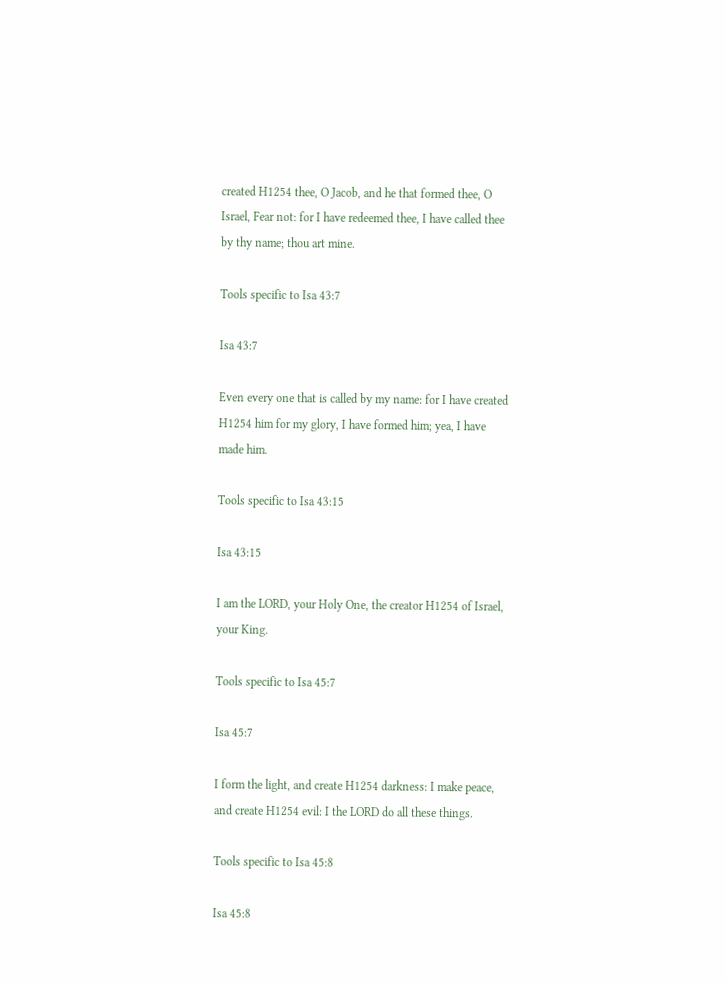created H1254 thee, O Jacob, and he that formed thee, O Israel, Fear not: for I have redeemed thee, I have called thee by thy name; thou art mine.

Tools specific to Isa 43:7

Isa 43:7

Even every one that is called by my name: for I have created H1254 him for my glory, I have formed him; yea, I have made him.

Tools specific to Isa 43:15

Isa 43:15

I am the LORD, your Holy One, the creator H1254 of Israel, your King.

Tools specific to Isa 45:7

Isa 45:7

I form the light, and create H1254 darkness: I make peace, and create H1254 evil: I the LORD do all these things.

Tools specific to Isa 45:8

Isa 45:8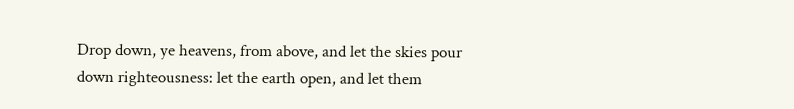Drop down, ye heavens, from above, and let the skies pour down righteousness: let the earth open, and let them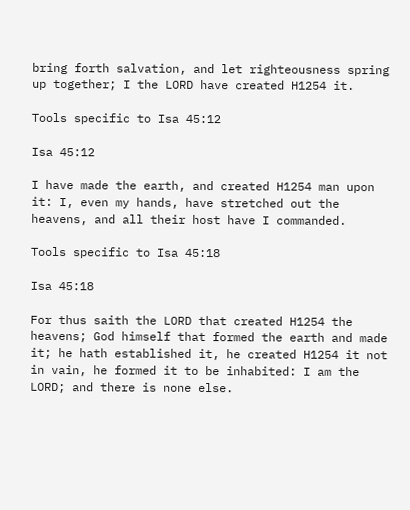bring forth salvation, and let righteousness spring up together; I the LORD have created H1254 it.

Tools specific to Isa 45:12

Isa 45:12

I have made the earth, and created H1254 man upon it: I, even my hands, have stretched out the heavens, and all their host have I commanded.

Tools specific to Isa 45:18

Isa 45:18

For thus saith the LORD that created H1254 the heavens; God himself that formed the earth and made it; he hath established it, he created H1254 it not in vain, he formed it to be inhabited: I am the LORD; and there is none else.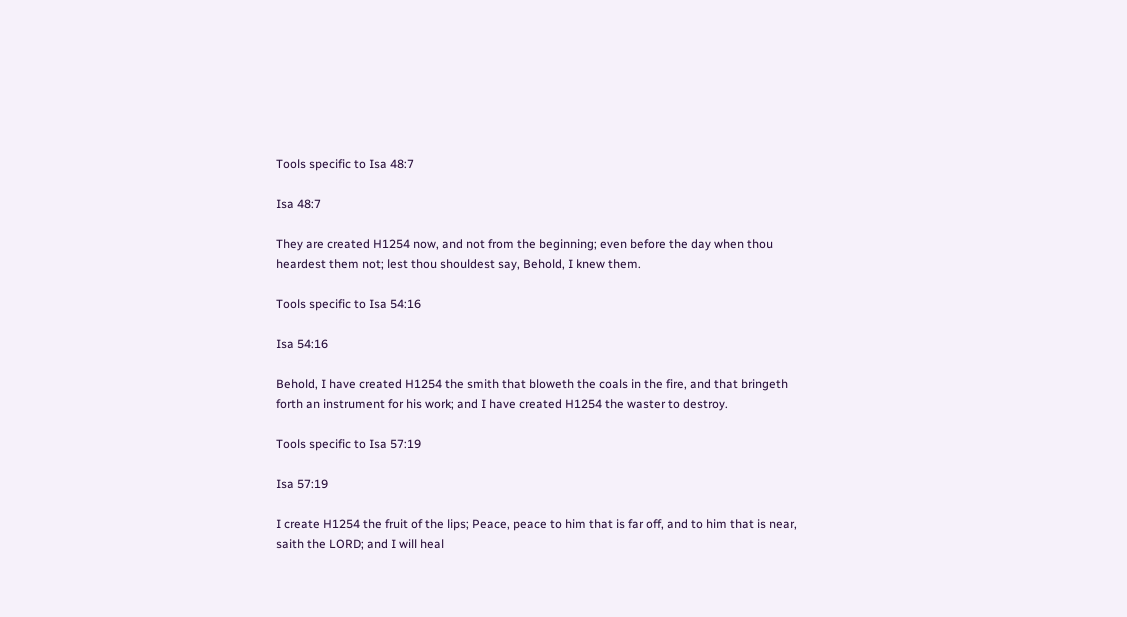Tools specific to Isa 48:7

Isa 48:7

They are created H1254 now, and not from the beginning; even before the day when thou heardest them not; lest thou shouldest say, Behold, I knew them.

Tools specific to Isa 54:16

Isa 54:16

Behold, I have created H1254 the smith that bloweth the coals in the fire, and that bringeth forth an instrument for his work; and I have created H1254 the waster to destroy.

Tools specific to Isa 57:19

Isa 57:19

I create H1254 the fruit of the lips; Peace, peace to him that is far off, and to him that is near, saith the LORD; and I will heal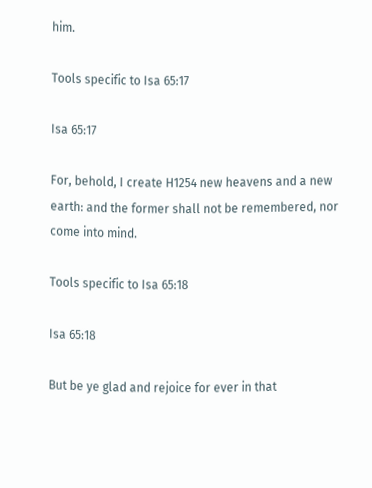him.

Tools specific to Isa 65:17

Isa 65:17

For, behold, I create H1254 new heavens and a new earth: and the former shall not be remembered, nor come into mind.

Tools specific to Isa 65:18

Isa 65:18

But be ye glad and rejoice for ever in that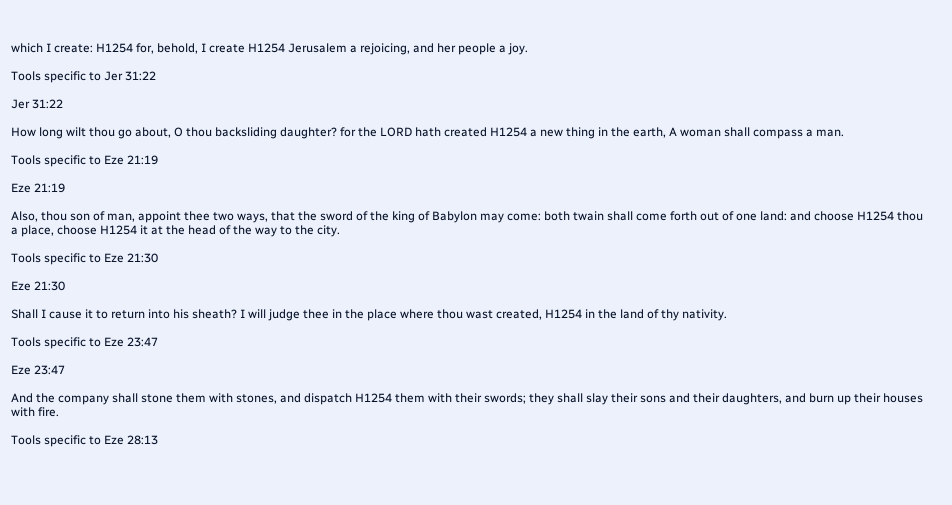which I create: H1254 for, behold, I create H1254 Jerusalem a rejoicing, and her people a joy.

Tools specific to Jer 31:22

Jer 31:22

How long wilt thou go about, O thou backsliding daughter? for the LORD hath created H1254 a new thing in the earth, A woman shall compass a man.

Tools specific to Eze 21:19

Eze 21:19

Also, thou son of man, appoint thee two ways, that the sword of the king of Babylon may come: both twain shall come forth out of one land: and choose H1254 thou a place, choose H1254 it at the head of the way to the city.

Tools specific to Eze 21:30

Eze 21:30

Shall I cause it to return into his sheath? I will judge thee in the place where thou wast created, H1254 in the land of thy nativity.

Tools specific to Eze 23:47

Eze 23:47

And the company shall stone them with stones, and dispatch H1254 them with their swords; they shall slay their sons and their daughters, and burn up their houses with fire.

Tools specific to Eze 28:13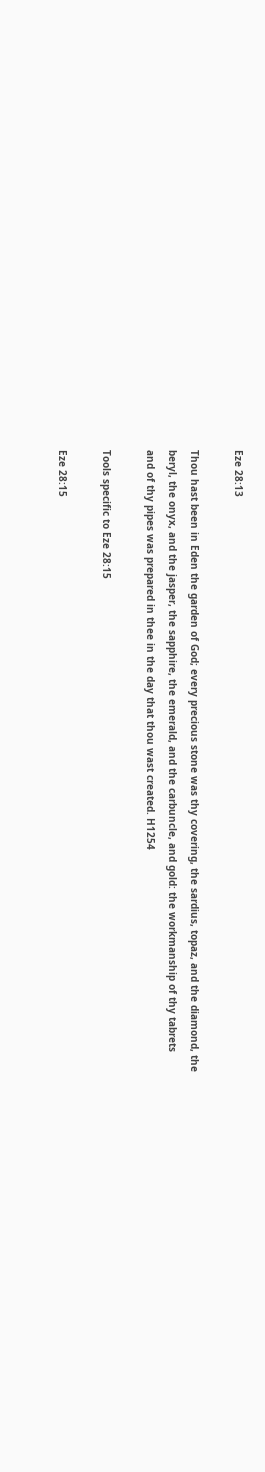Eze 28:13

Thou hast been in Eden the garden of God; every precious stone was thy covering, the sardius, topaz, and the diamond, the beryl, the onyx, and the jasper, the sapphire, the emerald, and the carbuncle, and gold: the workmanship of thy tabrets and of thy pipes was prepared in thee in the day that thou wast created. H1254

Tools specific to Eze 28:15

Eze 28:15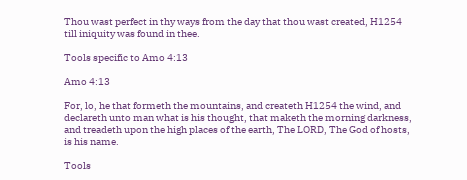Thou wast perfect in thy ways from the day that thou wast created, H1254 till iniquity was found in thee.

Tools specific to Amo 4:13

Amo 4:13

For, lo, he that formeth the mountains, and createth H1254 the wind, and declareth unto man what is his thought, that maketh the morning darkness, and treadeth upon the high places of the earth, The LORD, The God of hosts, is his name.

Tools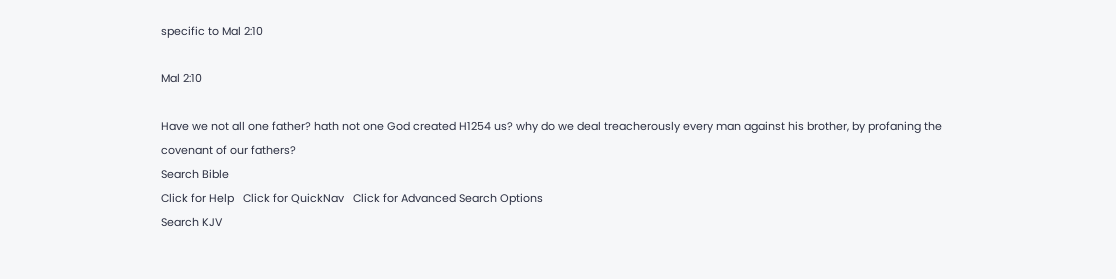specific to Mal 2:10

Mal 2:10

Have we not all one father? hath not one God created H1254 us? why do we deal treacherously every man against his brother, by profaning the covenant of our fathers?
Search Bible
Click for Help   Click for QuickNav   Click for Advanced Search Options
Search KJV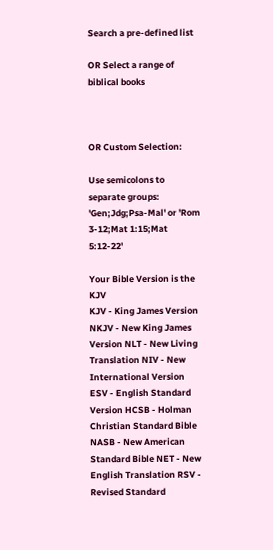Search a pre-defined list

OR Select a range of biblical books



OR Custom Selection:

Use semicolons to separate groups:
'Gen;Jdg;Psa-Mal' or 'Rom 3-12;Mat 1:15;Mat 5:12-22'

Your Bible Version is the KJV
KJV - King James Version NKJV - New King James Version NLT - New Living Translation NIV - New International Version ESV - English Standard Version HCSB - Holman Christian Standard Bible NASB - New American Standard Bible NET - New English Translation RSV - Revised Standard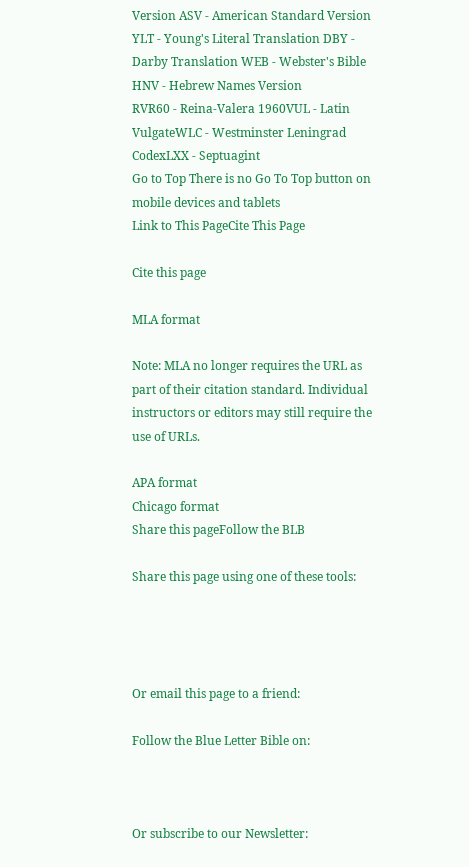Version ASV - American Standard Version YLT - Young's Literal Translation DBY - Darby Translation WEB - Webster's Bible HNV - Hebrew Names Version
RVR60 - Reina-Valera 1960VUL - Latin VulgateWLC - Westminster Leningrad CodexLXX - Septuagint
Go to Top There is no Go To Top button on mobile devices and tablets
Link to This PageCite This Page

Cite this page

MLA format

Note: MLA no longer requires the URL as part of their citation standard. Individual instructors or editors may still require the use of URLs.

APA format
Chicago format
Share this pageFollow the BLB

Share this page using one of these tools:




Or email this page to a friend:

Follow the Blue Letter Bible on:



Or subscribe to our Newsletter: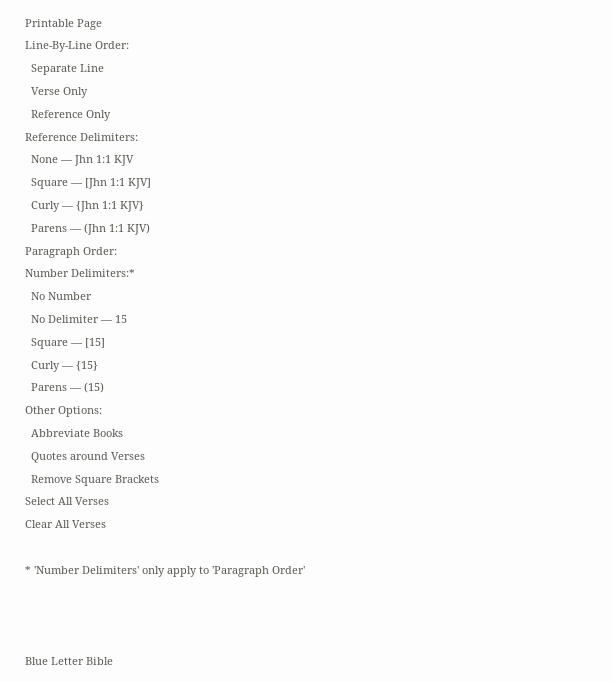Printable Page
Line-By-Line Order:
  Separate Line
  Verse Only
  Reference Only
Reference Delimiters:
  None — Jhn 1:1 KJV
  Square — [Jhn 1:1 KJV]
  Curly — {Jhn 1:1 KJV}
  Parens — (Jhn 1:1 KJV)
Paragraph Order:
Number Delimiters:*
  No Number
  No Delimiter — 15
  Square — [15]
  Curly — {15}
  Parens — (15)
Other Options:
  Abbreviate Books
  Quotes around Verses
  Remove Square Brackets
Select All Verses
Clear All Verses

* 'Number Delimiters' only apply to 'Paragraph Order'



Blue Letter Bible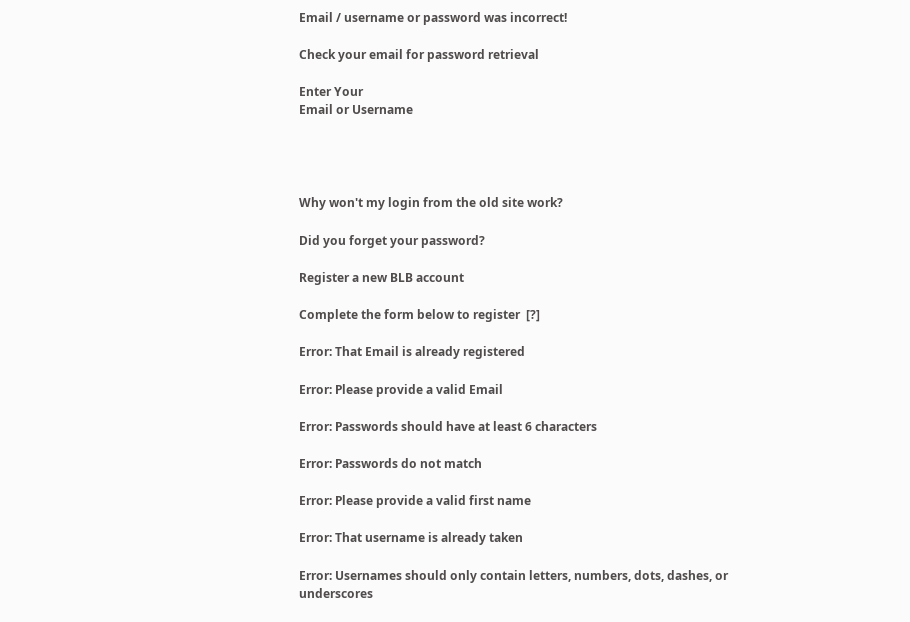Email / username or password was incorrect!

Check your email for password retrieval

Enter Your
Email or Username




Why won't my login from the old site work?

Did you forget your password?

Register a new BLB account

Complete the form below to register  [?]

Error: That Email is already registered

Error: Please provide a valid Email

Error: Passwords should have at least 6 characters

Error: Passwords do not match

Error: Please provide a valid first name

Error: That username is already taken

Error: Usernames should only contain letters, numbers, dots, dashes, or underscores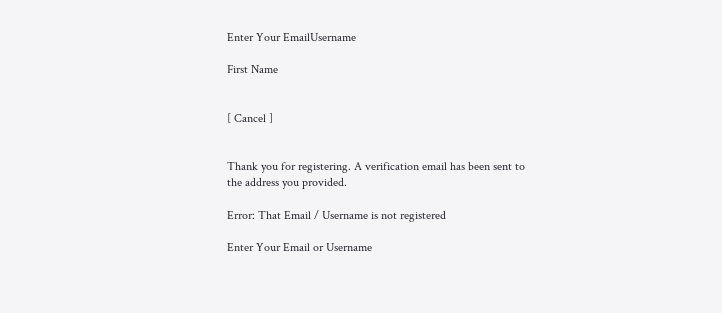Enter Your EmailUsername

First Name


[ Cancel ]


Thank you for registering. A verification email has been sent to the address you provided.

Error: That Email / Username is not registered

Enter Your Email or Username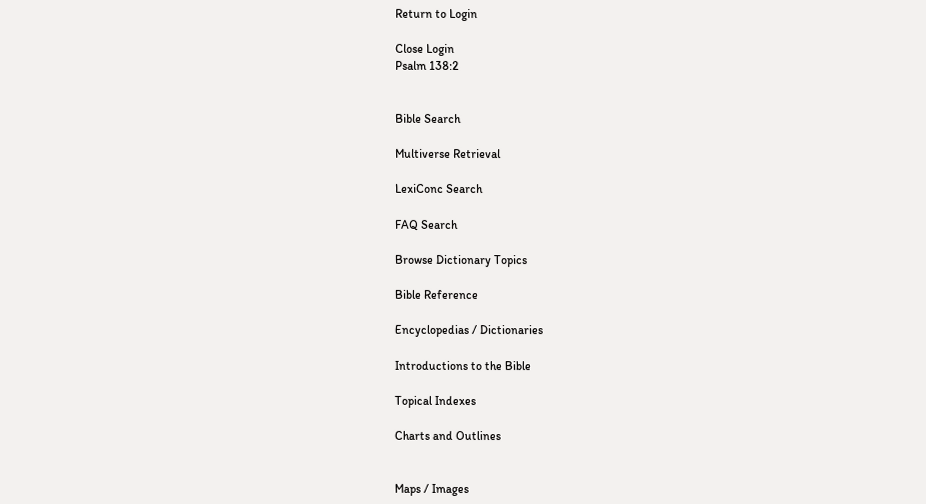Return to Login

Close Login
Psalm 138:2


Bible Search

Multiverse Retrieval

LexiConc Search

FAQ Search

Browse Dictionary Topics

Bible Reference

Encyclopedias / Dictionaries

Introductions to the Bible

Topical Indexes

Charts and Outlines


Maps / Images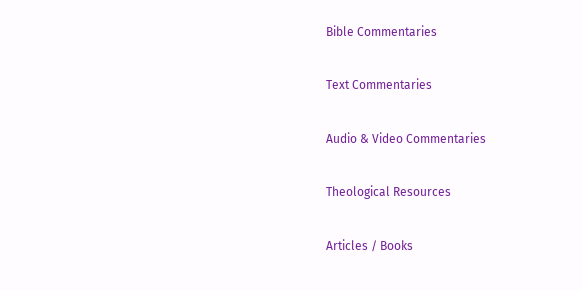Bible Commentaries

Text Commentaries

Audio & Video Commentaries

Theological Resources

Articles / Books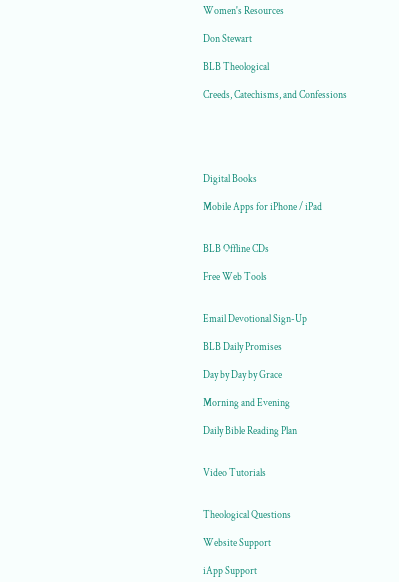Women's Resources

Don Stewart

BLB Theological

Creeds, Catechisms, and Confessions





Digital Books

Mobile Apps for iPhone / iPad


BLB Offline CDs

Free Web Tools


Email Devotional Sign-Up

BLB Daily Promises

Day by Day by Grace

Morning and Evening

Daily Bible Reading Plan


Video Tutorials


Theological Questions

Website Support

iApp Support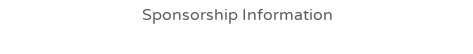Sponsorship Information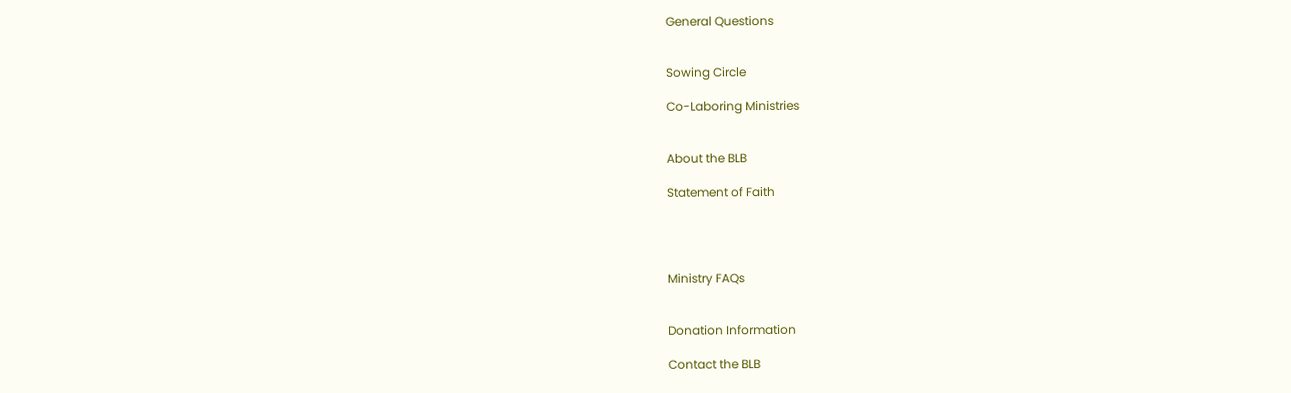General Questions


Sowing Circle

Co-Laboring Ministries


About the BLB

Statement of Faith




Ministry FAQs


Donation Information

Contact the BLB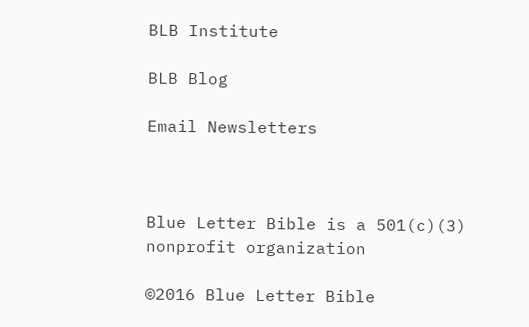BLB Institute

BLB Blog

Email Newsletters



Blue Letter Bible is a 501(c)(3) nonprofit organization

©2016 Blue Letter Bible